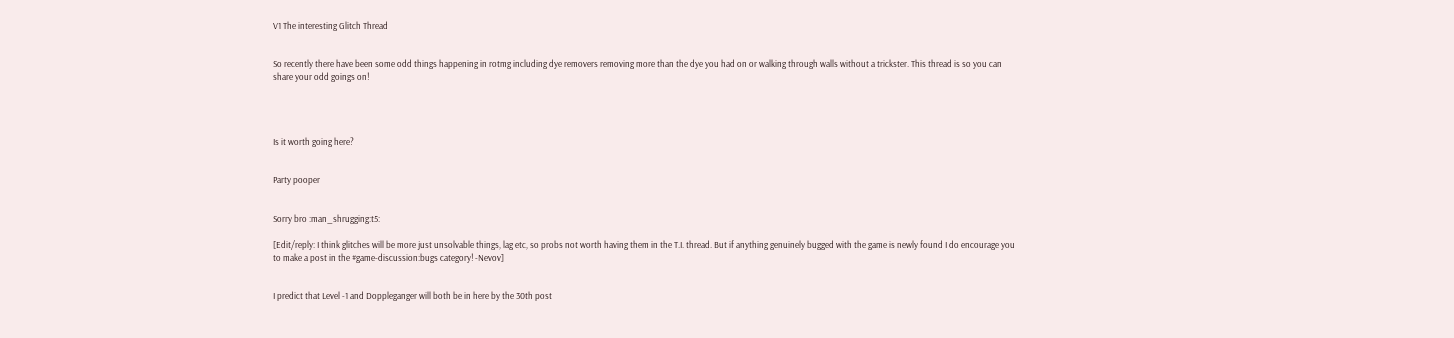V1 The interesting Glitch Thread


So recently there have been some odd things happening in rotmg including dye removers removing more than the dye you had on or walking through walls without a trickster. This thread is so you can share your odd goings on!




Is it worth going here?


Party pooper


Sorry bro :man_shrugging:t5:

[Edit/reply: I think glitches will be more just unsolvable things, lag etc, so probs not worth having them in the T.I. thread. But if anything genuinely bugged with the game is newly found I do encourage you to make a post in the #game-discussion:bugs category! -Nevov]


I predict that Level -1 and Doppleganger will both be in here by the 30th post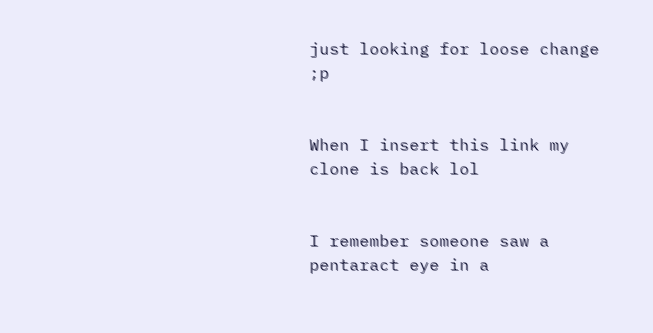just looking for loose change ;p


When I insert this link my clone is back lol


I remember someone saw a pentaract eye in a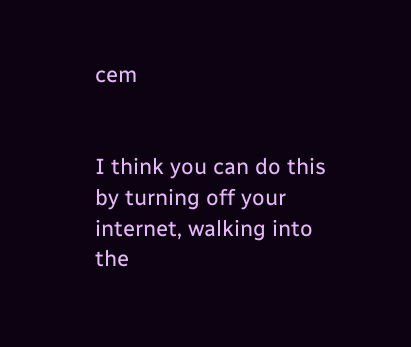cem


I think you can do this by turning off your internet, walking into the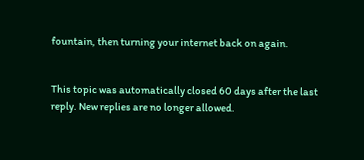fountain, then turning your internet back on again.


This topic was automatically closed 60 days after the last reply. New replies are no longer allowed.